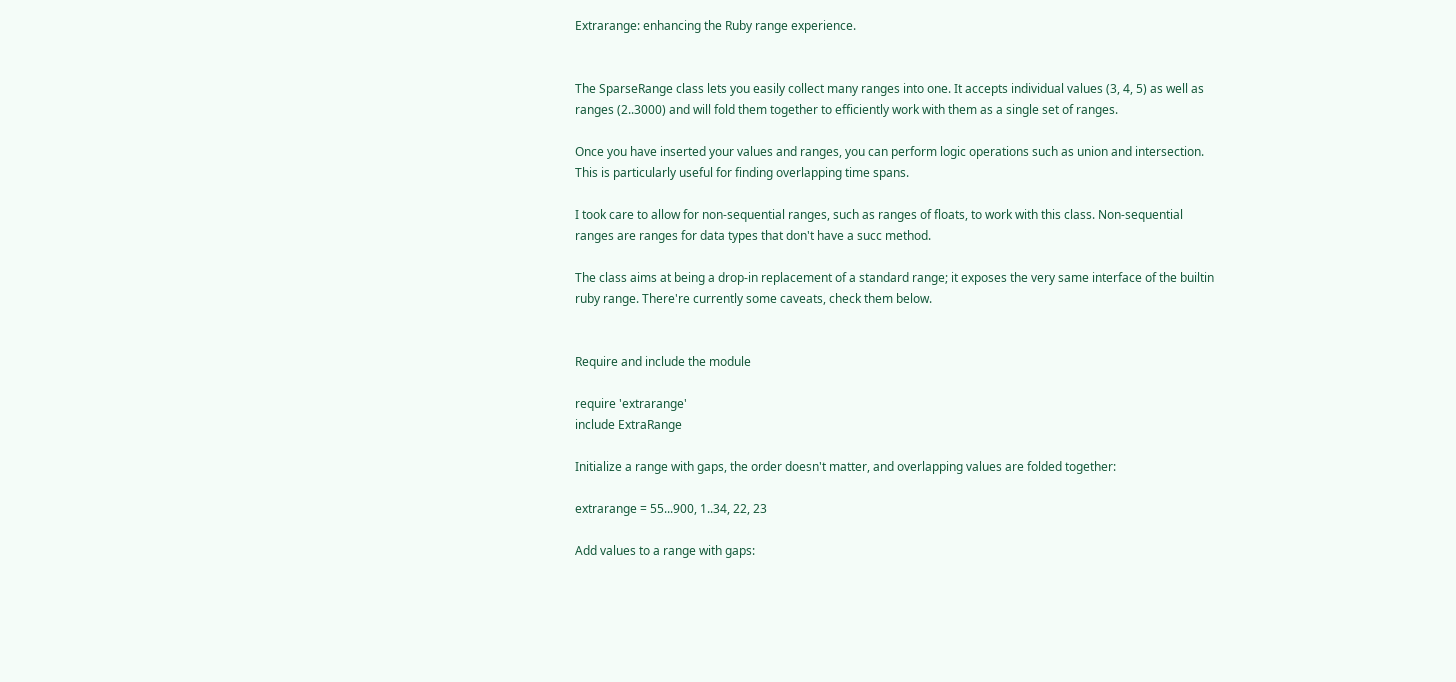Extrarange: enhancing the Ruby range experience.


The SparseRange class lets you easily collect many ranges into one. It accepts individual values (3, 4, 5) as well as ranges (2..3000) and will fold them together to efficiently work with them as a single set of ranges.

Once you have inserted your values and ranges, you can perform logic operations such as union and intersection. This is particularly useful for finding overlapping time spans.

I took care to allow for non-sequential ranges, such as ranges of floats, to work with this class. Non-sequential ranges are ranges for data types that don't have a succ method.

The class aims at being a drop-in replacement of a standard range; it exposes the very same interface of the builtin ruby range. There're currently some caveats, check them below.


Require and include the module

require 'extrarange'
include ExtraRange

Initialize a range with gaps, the order doesn't matter, and overlapping values are folded together:

extrarange = 55...900, 1..34, 22, 23

Add values to a range with gaps: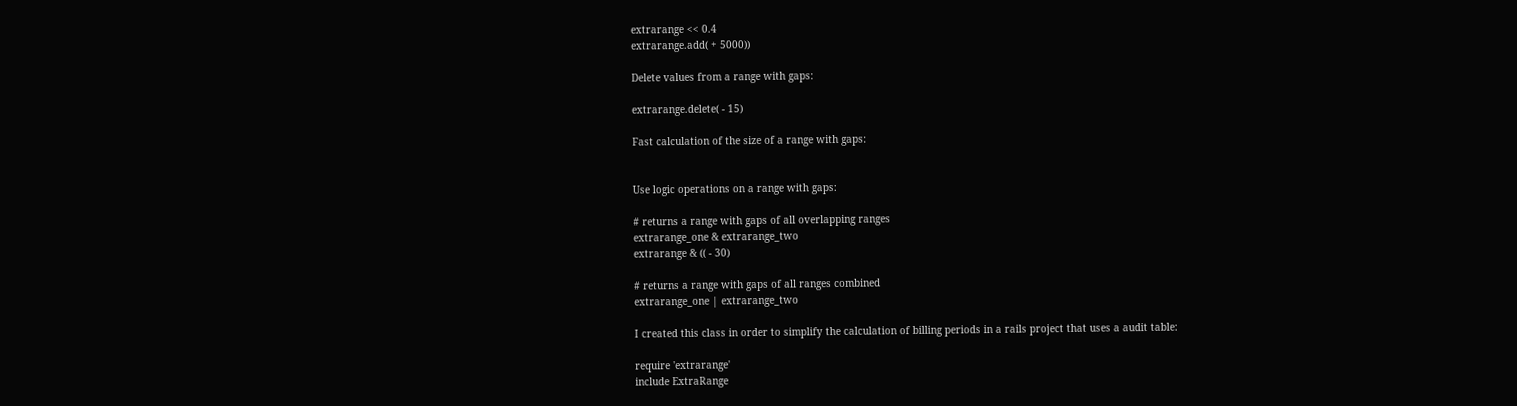extrarange << 0.4
extrarange.add( + 5000))

Delete values from a range with gaps:

extrarange.delete( - 15)

Fast calculation of the size of a range with gaps:


Use logic operations on a range with gaps:

# returns a range with gaps of all overlapping ranges
extrarange_one & extrarange_two
extrarange & (( - 30)

# returns a range with gaps of all ranges combined
extrarange_one | extrarange_two

I created this class in order to simplify the calculation of billing periods in a rails project that uses a audit table:

require 'extrarange'
include ExtraRange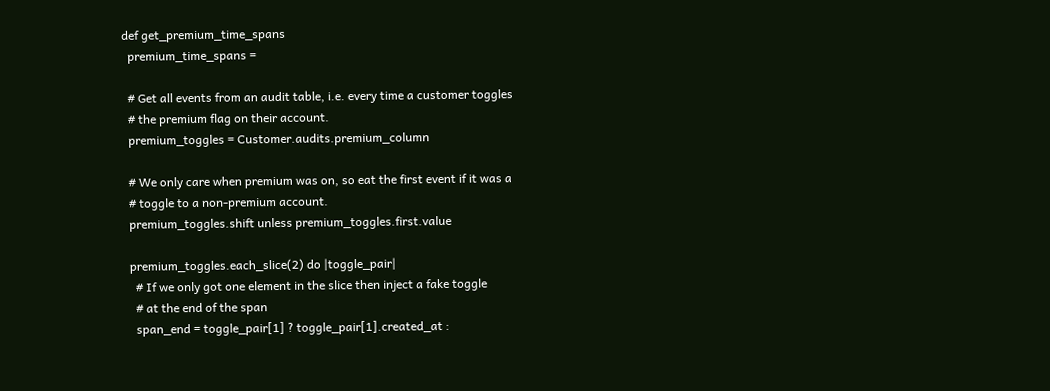def get_premium_time_spans
  premium_time_spans =

  # Get all events from an audit table, i.e. every time a customer toggles
  # the premium flag on their account.
  premium_toggles = Customer.audits.premium_column

  # We only care when premium was on, so eat the first event if it was a
  # toggle to a non-premium account.
  premium_toggles.shift unless premium_toggles.first.value

  premium_toggles.each_slice(2) do |toggle_pair|
    # If we only got one element in the slice then inject a fake toggle
    # at the end of the span
    span_end = toggle_pair[1] ? toggle_pair[1].created_at :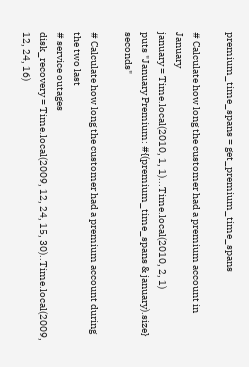premium_time_spans = get_premium_time_spans

# Calculate how long the customer had a premium account in January
january = Time.local(2010, 1, 1)...Time.local(2010, 2, 1)
puts "January Premium: #{(premium_time_spans & january).size} seconds"

# Calculate how long the customer had a premium account during the two last
# service outages
disk_recovery = Time.local(2009, 12, 24, 15, 30)..Time.local(2009, 12, 24, 16)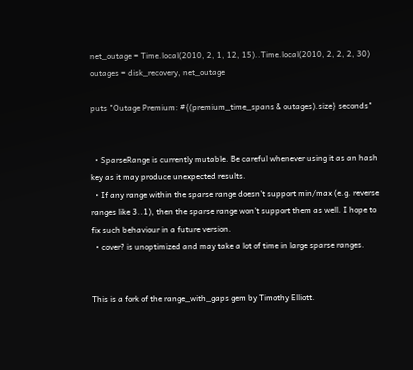net_outage = Time.local(2010, 2, 1, 12, 15)..Time.local(2010, 2, 2, 2, 30)
outages = disk_recovery, net_outage

puts "Outage Premium: #{(premium_time_spans & outages).size} seconds"


  • SparseRange is currently mutable. Be careful whenever using it as an hash key as it may produce unexpected results.
  • If any range within the sparse range doesn't support min/max (e.g. reverse ranges like 3..1), then the sparse range won't support them as well. I hope to fix such behaviour in a future version.
  • cover? is unoptimized and may take a lot of time in large sparse ranges.


This is a fork of the range_with_gaps gem by Timothy Elliott.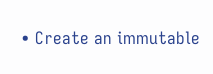• Create an immutable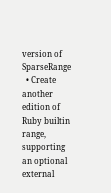version of SparseRange
  • Create another edition of Ruby builtin range, supporting an optional external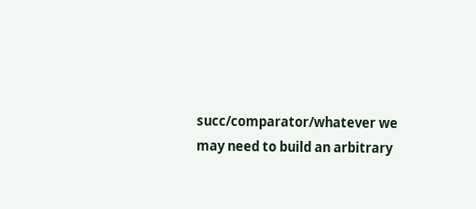succ/comparator/whatever we may need to build an arbitrary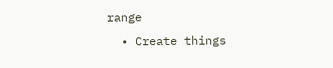range
  • Create things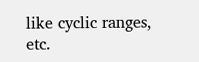like cyclic ranges, etc.